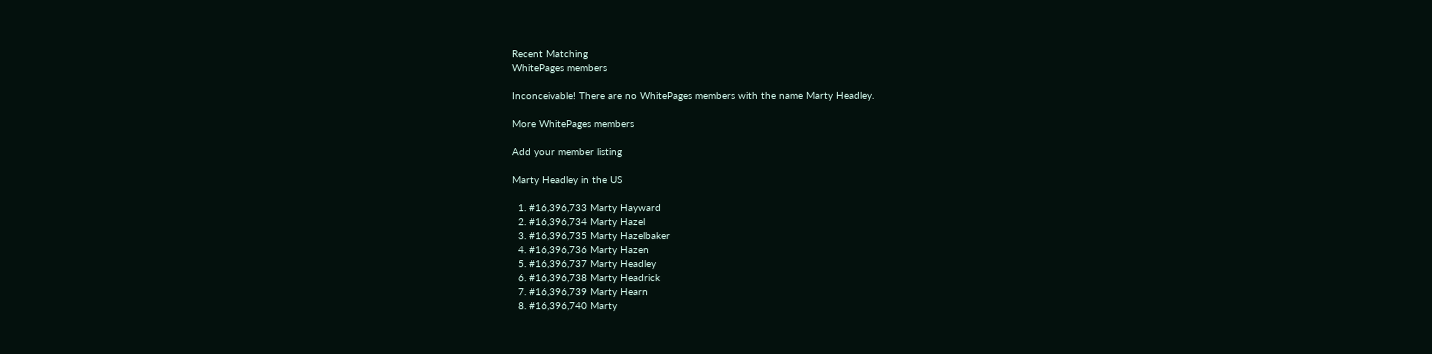Recent Matching
WhitePages members

Inconceivable! There are no WhitePages members with the name Marty Headley.

More WhitePages members

Add your member listing

Marty Headley in the US

  1. #16,396,733 Marty Hayward
  2. #16,396,734 Marty Hazel
  3. #16,396,735 Marty Hazelbaker
  4. #16,396,736 Marty Hazen
  5. #16,396,737 Marty Headley
  6. #16,396,738 Marty Headrick
  7. #16,396,739 Marty Hearn
  8. #16,396,740 Marty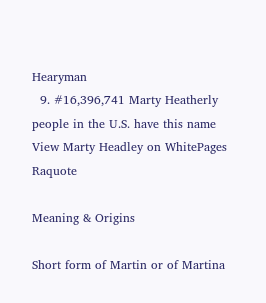Hearyman
  9. #16,396,741 Marty Heatherly
people in the U.S. have this name View Marty Headley on WhitePages Raquote

Meaning & Origins

Short form of Martin or of Martina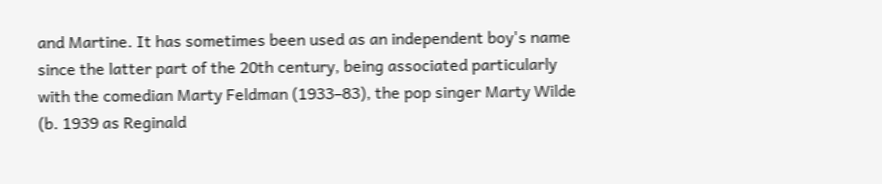and Martine. It has sometimes been used as an independent boy's name since the latter part of the 20th century, being associated particularly with the comedian Marty Feldman (1933–83), the pop singer Marty Wilde (b. 1939 as Reginald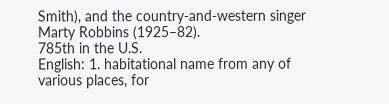Smith), and the country-and-western singer Marty Robbins (1925–82).
785th in the U.S.
English: 1. habitational name from any of various places, for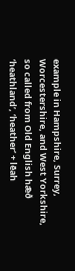example in Hampshire, Surrey, Worcestershire, and West Yorkshire, so called from Old English hǣð ‘heathland’, ‘heather’ + lēah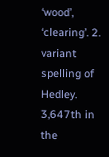‘wood’, ‘clearing’. 2. variant spelling of Hedley.
3,647th in the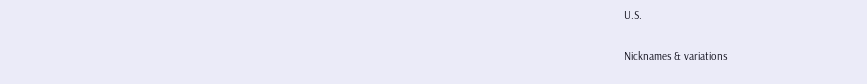U.S.

Nicknames & variations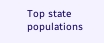Top state populations